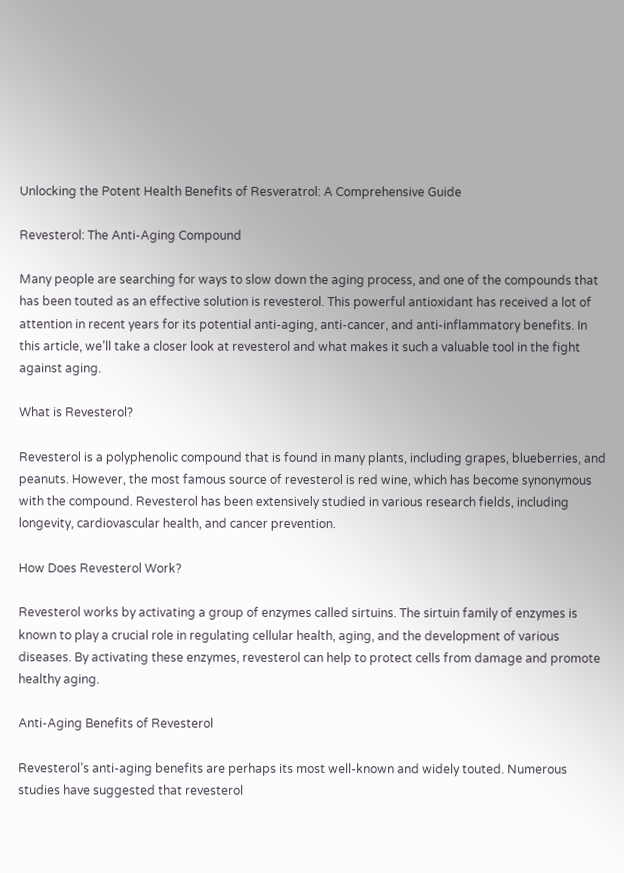Unlocking the Potent Health Benefits of Resveratrol: A Comprehensive Guide

Revesterol: The Anti-Aging Compound

Many people are searching for ways to slow down the aging process, and one of the compounds that has been touted as an effective solution is revesterol. This powerful antioxidant has received a lot of attention in recent years for its potential anti-aging, anti-cancer, and anti-inflammatory benefits. In this article, we’ll take a closer look at revesterol and what makes it such a valuable tool in the fight against aging.

What is Revesterol?

Revesterol is a polyphenolic compound that is found in many plants, including grapes, blueberries, and peanuts. However, the most famous source of revesterol is red wine, which has become synonymous with the compound. Revesterol has been extensively studied in various research fields, including longevity, cardiovascular health, and cancer prevention.

How Does Revesterol Work?

Revesterol works by activating a group of enzymes called sirtuins. The sirtuin family of enzymes is known to play a crucial role in regulating cellular health, aging, and the development of various diseases. By activating these enzymes, revesterol can help to protect cells from damage and promote healthy aging.

Anti-Aging Benefits of Revesterol

Revesterol’s anti-aging benefits are perhaps its most well-known and widely touted. Numerous studies have suggested that revesterol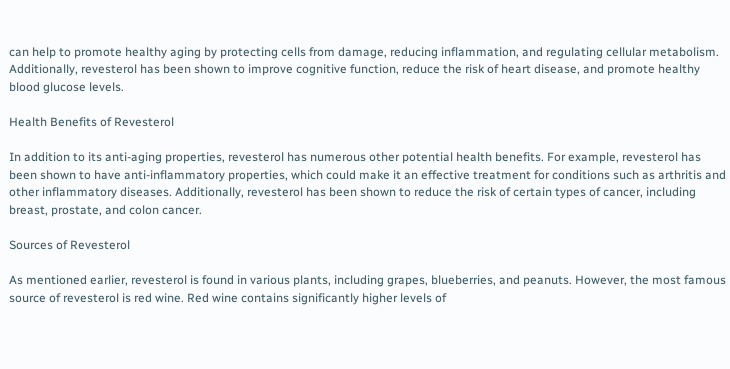can help to promote healthy aging by protecting cells from damage, reducing inflammation, and regulating cellular metabolism. Additionally, revesterol has been shown to improve cognitive function, reduce the risk of heart disease, and promote healthy blood glucose levels.

Health Benefits of Revesterol

In addition to its anti-aging properties, revesterol has numerous other potential health benefits. For example, revesterol has been shown to have anti-inflammatory properties, which could make it an effective treatment for conditions such as arthritis and other inflammatory diseases. Additionally, revesterol has been shown to reduce the risk of certain types of cancer, including breast, prostate, and colon cancer.

Sources of Revesterol

As mentioned earlier, revesterol is found in various plants, including grapes, blueberries, and peanuts. However, the most famous source of revesterol is red wine. Red wine contains significantly higher levels of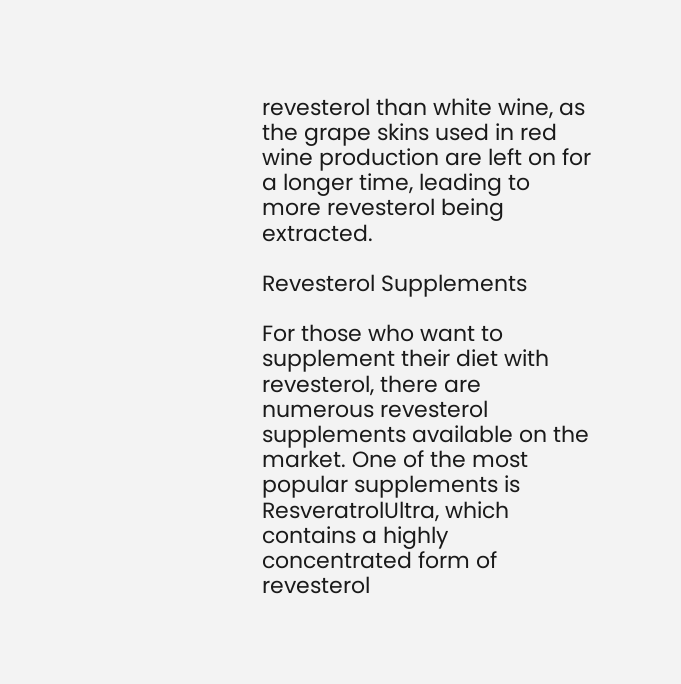revesterol than white wine, as the grape skins used in red wine production are left on for a longer time, leading to more revesterol being extracted.

Revesterol Supplements

For those who want to supplement their diet with revesterol, there are numerous revesterol supplements available on the market. One of the most popular supplements is ResveratrolUltra, which contains a highly concentrated form of revesterol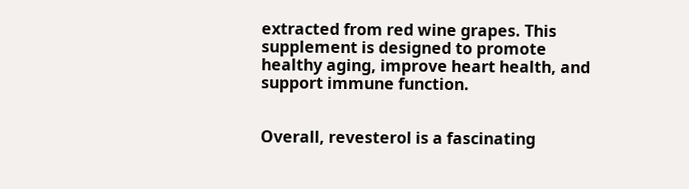extracted from red wine grapes. This supplement is designed to promote healthy aging, improve heart health, and support immune function.


Overall, revesterol is a fascinating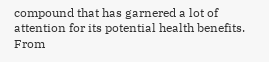compound that has garnered a lot of attention for its potential health benefits. From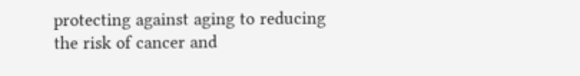protecting against aging to reducing the risk of cancer and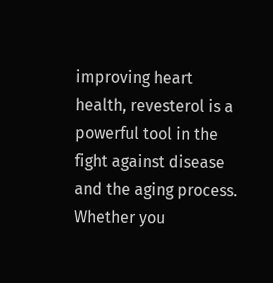improving heart health, revesterol is a powerful tool in the fight against disease and the aging process. Whether you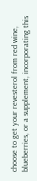choose to get your revesterol from red wine, blueberries, or a supplement, incorporating this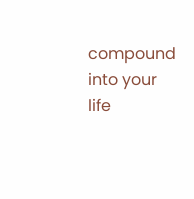compound into your life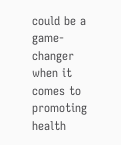could be a game-changer when it comes to promoting health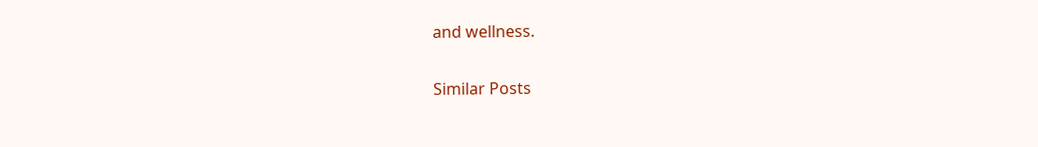and wellness.

Similar Posts